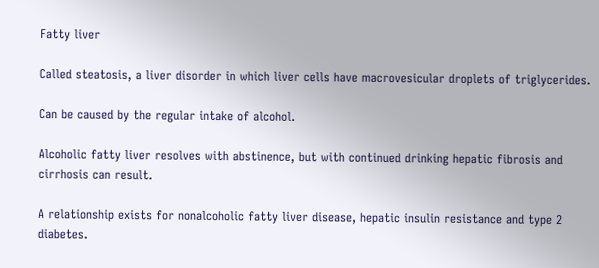Fatty liver

Called steatosis, a liver disorder in which liver cells have macrovesicular droplets of triglycerides.

Can be caused by the regular intake of alcohol.

Alcoholic fatty liver resolves with abstinence, but with continued drinking hepatic fibrosis and cirrhosis can result.

A relationship exists for nonalcoholic fatty liver disease, hepatic insulin resistance and type 2 diabetes.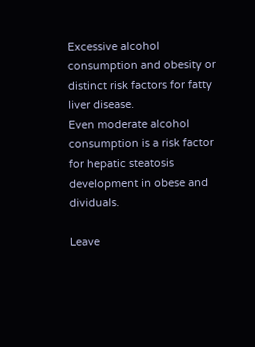Excessive alcohol consumption and obesity or distinct risk factors for fatty liver disease.
Even moderate alcohol consumption is a risk factor for hepatic steatosis development in obese and dividuals.

Leave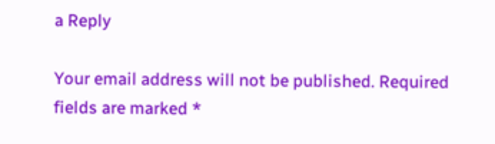a Reply

Your email address will not be published. Required fields are marked *